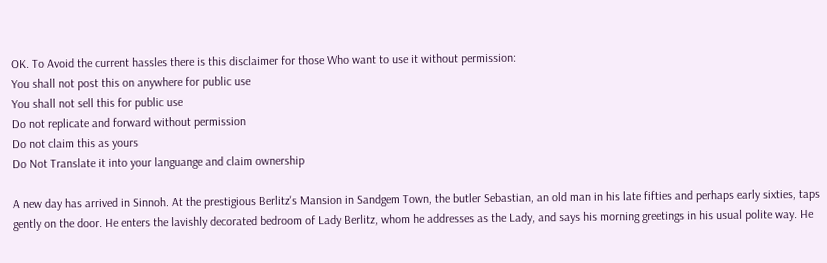OK. To Avoid the current hassles there is this disclaimer for those Who want to use it without permission:
You shall not post this on anywhere for public use
You shall not sell this for public use
Do not replicate and forward without permission
Do not claim this as yours
Do Not Translate it into your languange and claim ownership

A new day has arrived in Sinnoh. At the prestigious Berlitz's Mansion in Sandgem Town, the butler Sebastian, an old man in his late fifties and perhaps early sixties, taps gently on the door. He enters the lavishly decorated bedroom of Lady Berlitz, whom he addresses as the Lady, and says his morning greetings in his usual polite way. He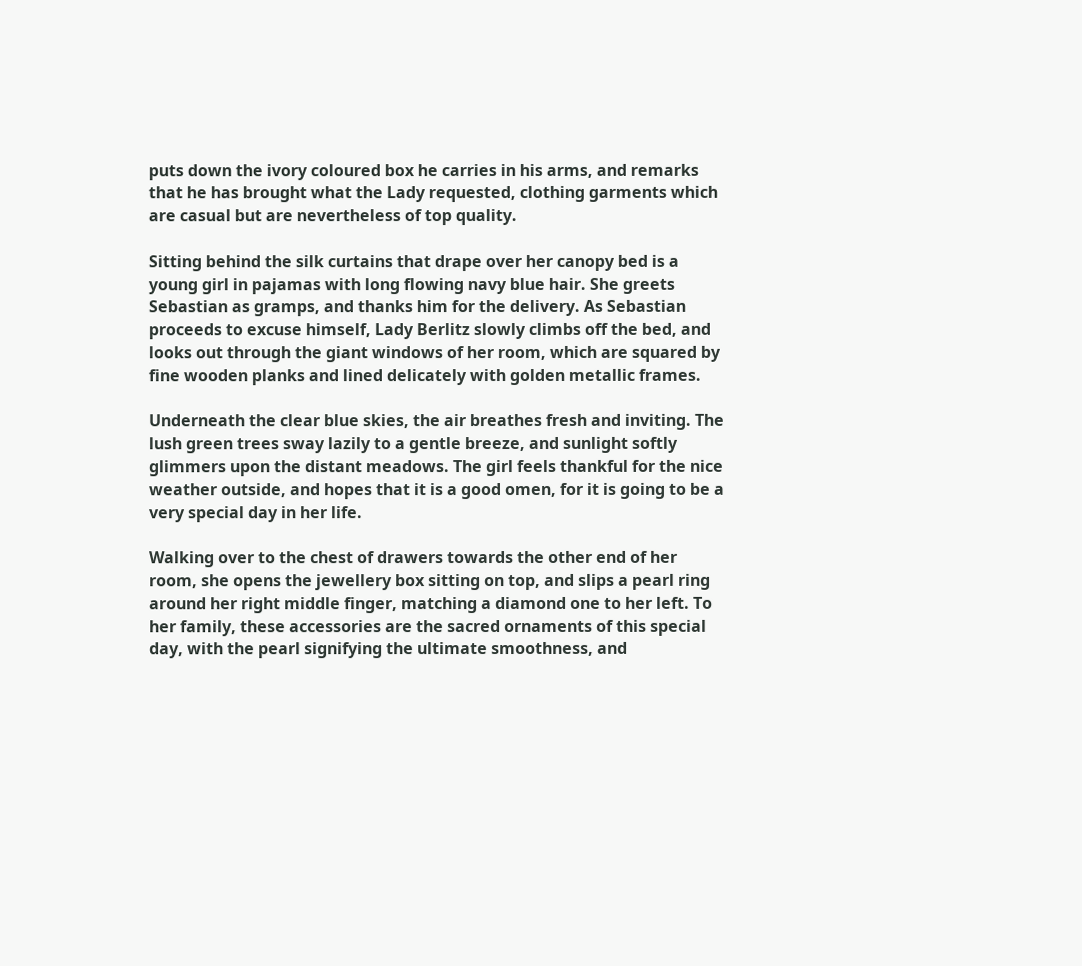puts down the ivory coloured box he carries in his arms, and remarks that he has brought what the Lady requested, clothing garments which are casual but are nevertheless of top quality.

Sitting behind the silk curtains that drape over her canopy bed is a young girl in pajamas with long flowing navy blue hair. She greets Sebastian as gramps, and thanks him for the delivery. As Sebastian proceeds to excuse himself, Lady Berlitz slowly climbs off the bed, and looks out through the giant windows of her room, which are squared by fine wooden planks and lined delicately with golden metallic frames.

Underneath the clear blue skies, the air breathes fresh and inviting. The lush green trees sway lazily to a gentle breeze, and sunlight softly glimmers upon the distant meadows. The girl feels thankful for the nice weather outside, and hopes that it is a good omen, for it is going to be a very special day in her life.

Walking over to the chest of drawers towards the other end of her room, she opens the jewellery box sitting on top, and slips a pearl ring around her right middle finger, matching a diamond one to her left. To her family, these accessories are the sacred ornaments of this special day, with the pearl signifying the ultimate smoothness, and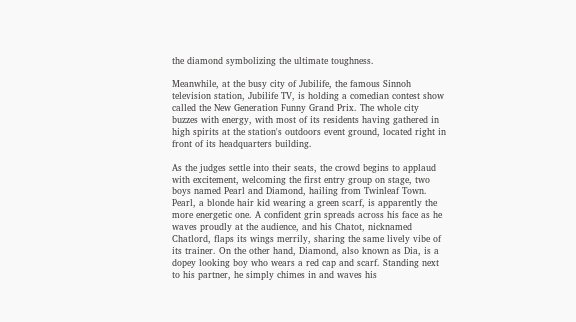the diamond symbolizing the ultimate toughness.

Meanwhile, at the busy city of Jubilife, the famous Sinnoh television station, Jubilife TV, is holding a comedian contest show called the New Generation Funny Grand Prix. The whole city buzzes with energy, with most of its residents having gathered in high spirits at the station's outdoors event ground, located right in front of its headquarters building.

As the judges settle into their seats, the crowd begins to applaud with excitement, welcoming the first entry group on stage, two boys named Pearl and Diamond, hailing from Twinleaf Town. Pearl, a blonde hair kid wearing a green scarf, is apparently the more energetic one. A confident grin spreads across his face as he waves proudly at the audience, and his Chatot, nicknamed Chatlord, flaps its wings merrily, sharing the same lively vibe of its trainer. On the other hand, Diamond, also known as Dia, is a dopey looking boy who wears a red cap and scarf. Standing next to his partner, he simply chimes in and waves his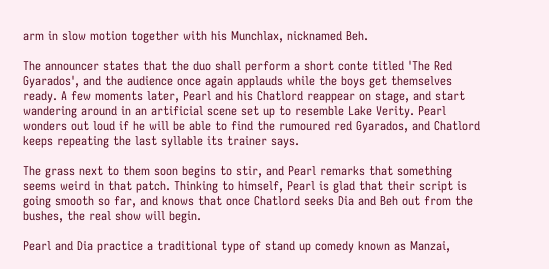arm in slow motion together with his Munchlax, nicknamed Beh.

The announcer states that the duo shall perform a short conte titled 'The Red Gyarados', and the audience once again applauds while the boys get themselves ready. A few moments later, Pearl and his Chatlord reappear on stage, and start wandering around in an artificial scene set up to resemble Lake Verity. Pearl wonders out loud if he will be able to find the rumoured red Gyarados, and Chatlord keeps repeating the last syllable its trainer says.

The grass next to them soon begins to stir, and Pearl remarks that something seems weird in that patch. Thinking to himself, Pearl is glad that their script is going smooth so far, and knows that once Chatlord seeks Dia and Beh out from the bushes, the real show will begin.

Pearl and Dia practice a traditional type of stand up comedy known as Manzai,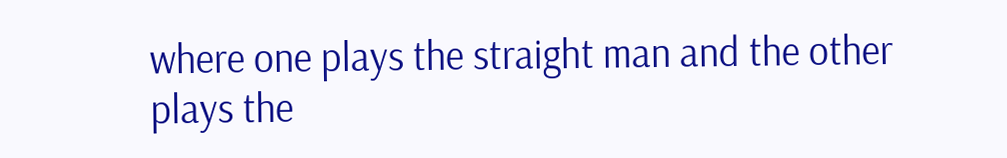where one plays the straight man and the other plays the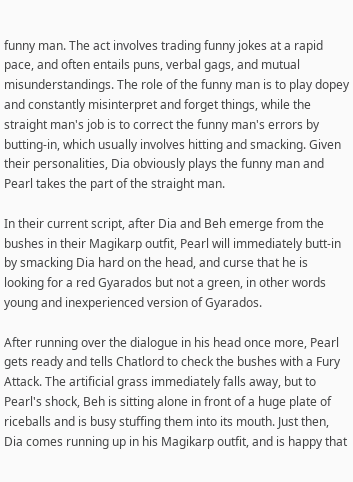funny man. The act involves trading funny jokes at a rapid pace, and often entails puns, verbal gags, and mutual misunderstandings. The role of the funny man is to play dopey and constantly misinterpret and forget things, while the straight man's job is to correct the funny man's errors by butting-in, which usually involves hitting and smacking. Given their personalities, Dia obviously plays the funny man and Pearl takes the part of the straight man.

In their current script, after Dia and Beh emerge from the bushes in their Magikarp outfit, Pearl will immediately butt-in by smacking Dia hard on the head, and curse that he is looking for a red Gyarados but not a green, in other words young and inexperienced version of Gyarados.

After running over the dialogue in his head once more, Pearl gets ready and tells Chatlord to check the bushes with a Fury Attack. The artificial grass immediately falls away, but to Pearl's shock, Beh is sitting alone in front of a huge plate of riceballs and is busy stuffing them into its mouth. Just then, Dia comes running up in his Magikarp outfit, and is happy that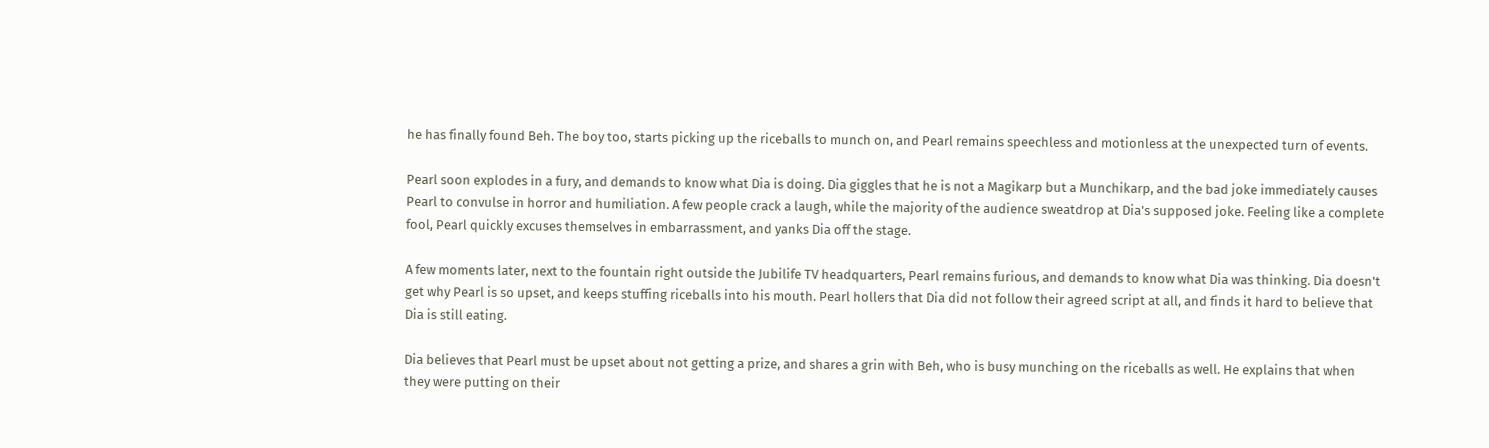he has finally found Beh. The boy too, starts picking up the riceballs to munch on, and Pearl remains speechless and motionless at the unexpected turn of events.

Pearl soon explodes in a fury, and demands to know what Dia is doing. Dia giggles that he is not a Magikarp but a Munchikarp, and the bad joke immediately causes Pearl to convulse in horror and humiliation. A few people crack a laugh, while the majority of the audience sweatdrop at Dia's supposed joke. Feeling like a complete fool, Pearl quickly excuses themselves in embarrassment, and yanks Dia off the stage.

A few moments later, next to the fountain right outside the Jubilife TV headquarters, Pearl remains furious, and demands to know what Dia was thinking. Dia doesn't get why Pearl is so upset, and keeps stuffing riceballs into his mouth. Pearl hollers that Dia did not follow their agreed script at all, and finds it hard to believe that Dia is still eating.

Dia believes that Pearl must be upset about not getting a prize, and shares a grin with Beh, who is busy munching on the riceballs as well. He explains that when they were putting on their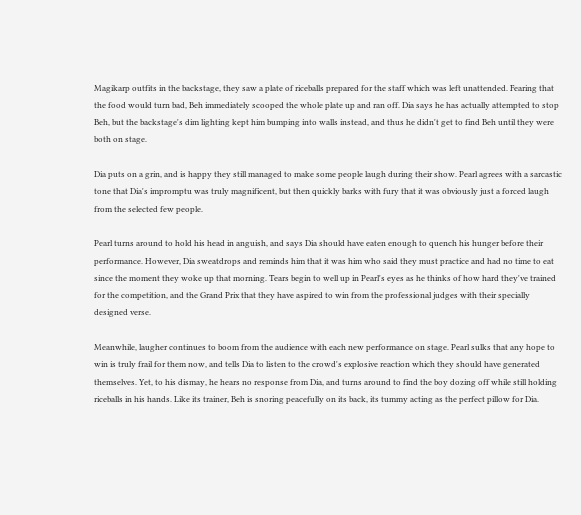Magikarp outfits in the backstage, they saw a plate of riceballs prepared for the staff which was left unattended. Fearing that the food would turn bad, Beh immediately scooped the whole plate up and ran off. Dia says he has actually attempted to stop Beh, but the backstage's dim lighting kept him bumping into walls instead, and thus he didn't get to find Beh until they were both on stage.

Dia puts on a grin, and is happy they still managed to make some people laugh during their show. Pearl agrees with a sarcastic tone that Dia's impromptu was truly magnificent, but then quickly barks with fury that it was obviously just a forced laugh from the selected few people.

Pearl turns around to hold his head in anguish, and says Dia should have eaten enough to quench his hunger before their performance. However, Dia sweatdrops and reminds him that it was him who said they must practice and had no time to eat since the moment they woke up that morning. Tears begin to well up in Pearl's eyes as he thinks of how hard they've trained for the competition, and the Grand Prix that they have aspired to win from the professional judges with their specially designed verse.

Meanwhile, laugher continues to boom from the audience with each new performance on stage. Pearl sulks that any hope to win is truly frail for them now, and tells Dia to listen to the crowd's explosive reaction which they should have generated themselves. Yet, to his dismay, he hears no response from Dia, and turns around to find the boy dozing off while still holding riceballs in his hands. Like its trainer, Beh is snoring peacefully on its back, its tummy acting as the perfect pillow for Dia.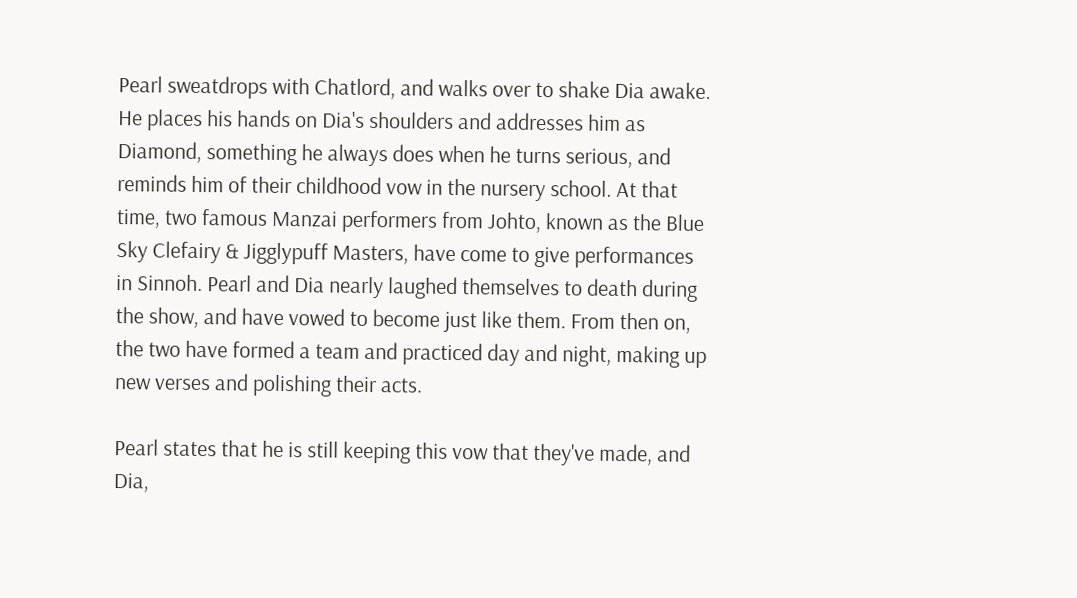Pearl sweatdrops with Chatlord, and walks over to shake Dia awake. He places his hands on Dia's shoulders and addresses him as Diamond, something he always does when he turns serious, and reminds him of their childhood vow in the nursery school. At that time, two famous Manzai performers from Johto, known as the Blue Sky Clefairy & Jigglypuff Masters, have come to give performances in Sinnoh. Pearl and Dia nearly laughed themselves to death during the show, and have vowed to become just like them. From then on, the two have formed a team and practiced day and night, making up new verses and polishing their acts.

Pearl states that he is still keeping this vow that they've made, and Dia,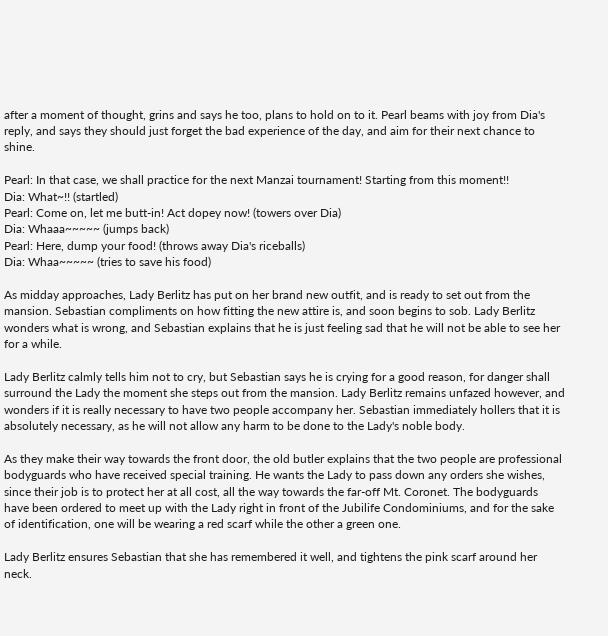after a moment of thought, grins and says he too, plans to hold on to it. Pearl beams with joy from Dia's reply, and says they should just forget the bad experience of the day, and aim for their next chance to shine.

Pearl: In that case, we shall practice for the next Manzai tournament! Starting from this moment!!
Dia: What~!! (startled)
Pearl: Come on, let me butt-in! Act dopey now! (towers over Dia)
Dia: Whaaa~~~~~ (jumps back)
Pearl: Here, dump your food! (throws away Dia's riceballs)
Dia: Whaa~~~~~ (tries to save his food)

As midday approaches, Lady Berlitz has put on her brand new outfit, and is ready to set out from the mansion. Sebastian compliments on how fitting the new attire is, and soon begins to sob. Lady Berlitz wonders what is wrong, and Sebastian explains that he is just feeling sad that he will not be able to see her for a while.

Lady Berlitz calmly tells him not to cry, but Sebastian says he is crying for a good reason, for danger shall surround the Lady the moment she steps out from the mansion. Lady Berlitz remains unfazed however, and wonders if it is really necessary to have two people accompany her. Sebastian immediately hollers that it is absolutely necessary, as he will not allow any harm to be done to the Lady's noble body.

As they make their way towards the front door, the old butler explains that the two people are professional bodyguards who have received special training. He wants the Lady to pass down any orders she wishes, since their job is to protect her at all cost, all the way towards the far-off Mt. Coronet. The bodyguards have been ordered to meet up with the Lady right in front of the Jubilife Condominiums, and for the sake of identification, one will be wearing a red scarf while the other a green one.

Lady Berlitz ensures Sebastian that she has remembered it well, and tightens the pink scarf around her neck.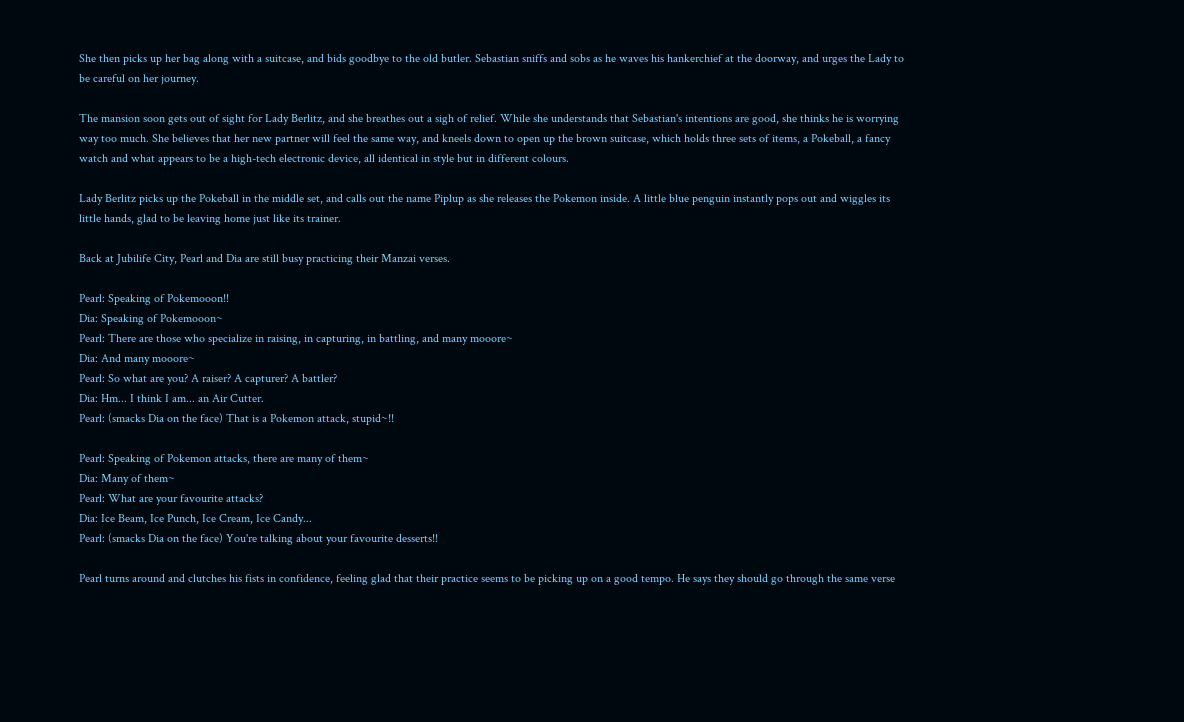She then picks up her bag along with a suitcase, and bids goodbye to the old butler. Sebastian sniffs and sobs as he waves his hankerchief at the doorway, and urges the Lady to be careful on her journey.

The mansion soon gets out of sight for Lady Berlitz, and she breathes out a sigh of relief. While she understands that Sebastian's intentions are good, she thinks he is worrying way too much. She believes that her new partner will feel the same way, and kneels down to open up the brown suitcase, which holds three sets of items, a Pokeball, a fancy watch and what appears to be a high-tech electronic device, all identical in style but in different colours.

Lady Berlitz picks up the Pokeball in the middle set, and calls out the name Piplup as she releases the Pokemon inside. A little blue penguin instantly pops out and wiggles its little hands, glad to be leaving home just like its trainer.

Back at Jubilife City, Pearl and Dia are still busy practicing their Manzai verses.

Pearl: Speaking of Pokemooon!!
Dia: Speaking of Pokemooon~
Pearl: There are those who specialize in raising, in capturing, in battling, and many mooore~
Dia: And many mooore~
Pearl: So what are you? A raiser? A capturer? A battler?
Dia: Hm... I think I am... an Air Cutter.
Pearl: (smacks Dia on the face) That is a Pokemon attack, stupid~!!

Pearl: Speaking of Pokemon attacks, there are many of them~
Dia: Many of them~
Pearl: What are your favourite attacks?
Dia: Ice Beam, Ice Punch, Ice Cream, Ice Candy...
Pearl: (smacks Dia on the face) You're talking about your favourite desserts!!

Pearl turns around and clutches his fists in confidence, feeling glad that their practice seems to be picking up on a good tempo. He says they should go through the same verse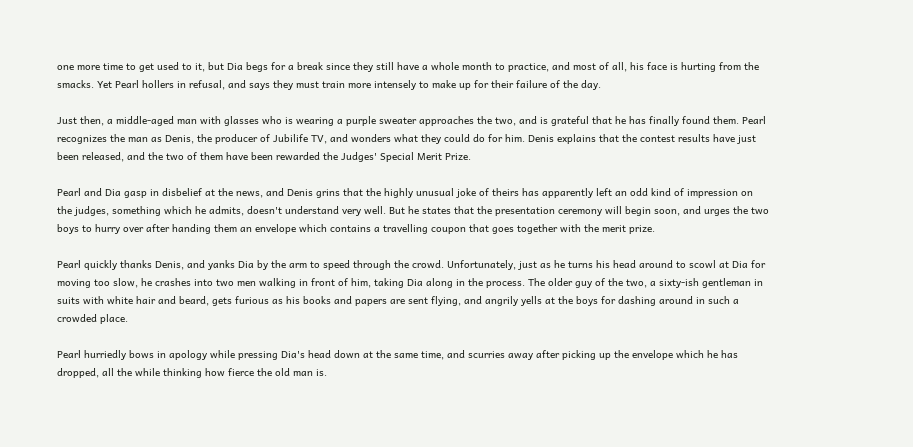one more time to get used to it, but Dia begs for a break since they still have a whole month to practice, and most of all, his face is hurting from the smacks. Yet Pearl hollers in refusal, and says they must train more intensely to make up for their failure of the day.

Just then, a middle-aged man with glasses who is wearing a purple sweater approaches the two, and is grateful that he has finally found them. Pearl recognizes the man as Denis, the producer of Jubilife TV, and wonders what they could do for him. Denis explains that the contest results have just been released, and the two of them have been rewarded the Judges' Special Merit Prize.

Pearl and Dia gasp in disbelief at the news, and Denis grins that the highly unusual joke of theirs has apparently left an odd kind of impression on the judges, something which he admits, doesn't understand very well. But he states that the presentation ceremony will begin soon, and urges the two boys to hurry over after handing them an envelope which contains a travelling coupon that goes together with the merit prize.

Pearl quickly thanks Denis, and yanks Dia by the arm to speed through the crowd. Unfortunately, just as he turns his head around to scowl at Dia for moving too slow, he crashes into two men walking in front of him, taking Dia along in the process. The older guy of the two, a sixty-ish gentleman in suits with white hair and beard, gets furious as his books and papers are sent flying, and angrily yells at the boys for dashing around in such a crowded place.

Pearl hurriedly bows in apology while pressing Dia's head down at the same time, and scurries away after picking up the envelope which he has dropped, all the while thinking how fierce the old man is.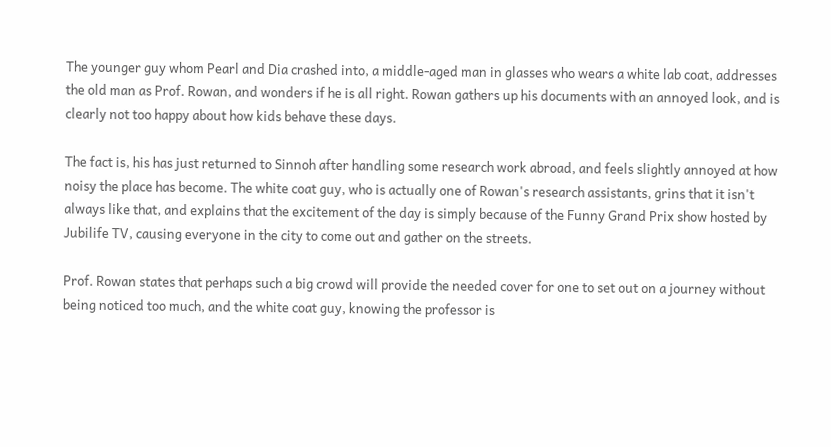The younger guy whom Pearl and Dia crashed into, a middle-aged man in glasses who wears a white lab coat, addresses the old man as Prof. Rowan, and wonders if he is all right. Rowan gathers up his documents with an annoyed look, and is clearly not too happy about how kids behave these days.

The fact is, his has just returned to Sinnoh after handling some research work abroad, and feels slightly annoyed at how noisy the place has become. The white coat guy, who is actually one of Rowan's research assistants, grins that it isn't always like that, and explains that the excitement of the day is simply because of the Funny Grand Prix show hosted by Jubilife TV, causing everyone in the city to come out and gather on the streets.

Prof. Rowan states that perhaps such a big crowd will provide the needed cover for one to set out on a journey without being noticed too much, and the white coat guy, knowing the professor is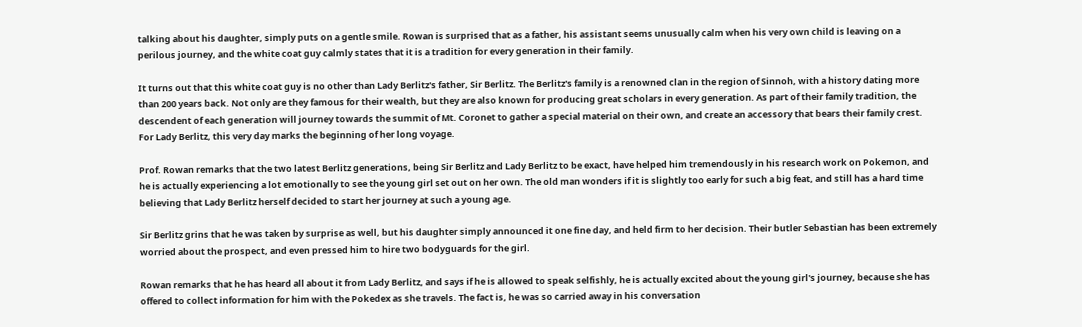talking about his daughter, simply puts on a gentle smile. Rowan is surprised that as a father, his assistant seems unusually calm when his very own child is leaving on a perilous journey, and the white coat guy calmly states that it is a tradition for every generation in their family.

It turns out that this white coat guy is no other than Lady Berlitz's father, Sir Berlitz. The Berlitz's family is a renowned clan in the region of Sinnoh, with a history dating more than 200 years back. Not only are they famous for their wealth, but they are also known for producing great scholars in every generation. As part of their family tradition, the descendent of each generation will journey towards the summit of Mt. Coronet to gather a special material on their own, and create an accessory that bears their family crest. For Lady Berlitz, this very day marks the beginning of her long voyage.

Prof. Rowan remarks that the two latest Berlitz generations, being Sir Berlitz and Lady Berlitz to be exact, have helped him tremendously in his research work on Pokemon, and he is actually experiencing a lot emotionally to see the young girl set out on her own. The old man wonders if it is slightly too early for such a big feat, and still has a hard time believing that Lady Berlitz herself decided to start her journey at such a young age.

Sir Berlitz grins that he was taken by surprise as well, but his daughter simply announced it one fine day, and held firm to her decision. Their butler Sebastian has been extremely worried about the prospect, and even pressed him to hire two bodyguards for the girl.

Rowan remarks that he has heard all about it from Lady Berlitz, and says if he is allowed to speak selfishly, he is actually excited about the young girl's journey, because she has offered to collect information for him with the Pokedex as she travels. The fact is, he was so carried away in his conversation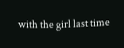with the girl last time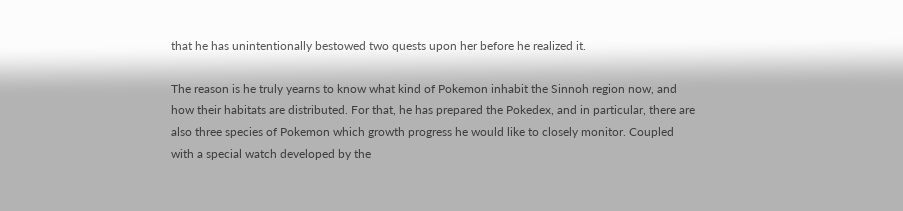that he has unintentionally bestowed two quests upon her before he realized it.

The reason is he truly yearns to know what kind of Pokemon inhabit the Sinnoh region now, and how their habitats are distributed. For that, he has prepared the Pokedex, and in particular, there are also three species of Pokemon which growth progress he would like to closely monitor. Coupled with a special watch developed by the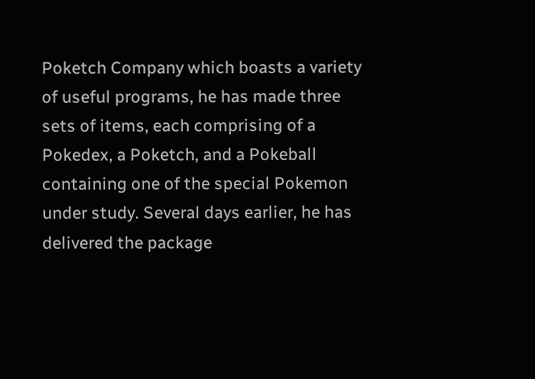Poketch Company which boasts a variety of useful programs, he has made three sets of items, each comprising of a Pokedex, a Poketch, and a Pokeball containing one of the special Pokemon under study. Several days earlier, he has delivered the package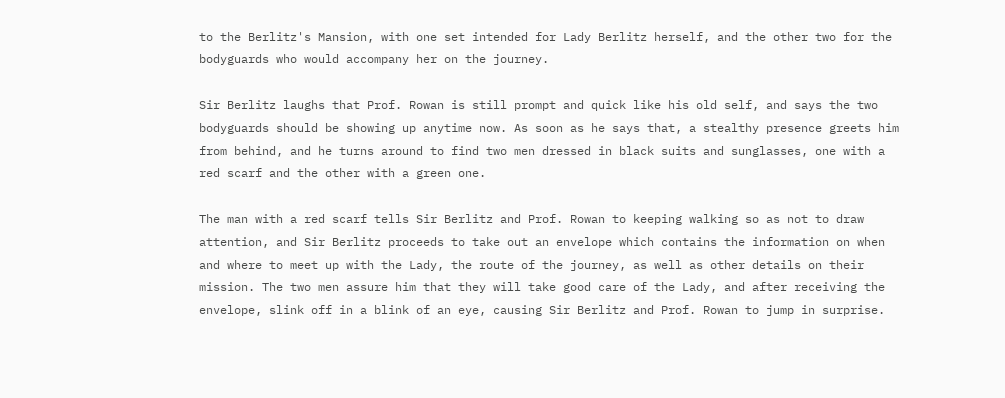to the Berlitz's Mansion, with one set intended for Lady Berlitz herself, and the other two for the bodyguards who would accompany her on the journey.

Sir Berlitz laughs that Prof. Rowan is still prompt and quick like his old self, and says the two bodyguards should be showing up anytime now. As soon as he says that, a stealthy presence greets him from behind, and he turns around to find two men dressed in black suits and sunglasses, one with a red scarf and the other with a green one.

The man with a red scarf tells Sir Berlitz and Prof. Rowan to keeping walking so as not to draw attention, and Sir Berlitz proceeds to take out an envelope which contains the information on when and where to meet up with the Lady, the route of the journey, as well as other details on their mission. The two men assure him that they will take good care of the Lady, and after receiving the envelope, slink off in a blink of an eye, causing Sir Berlitz and Prof. Rowan to jump in surprise.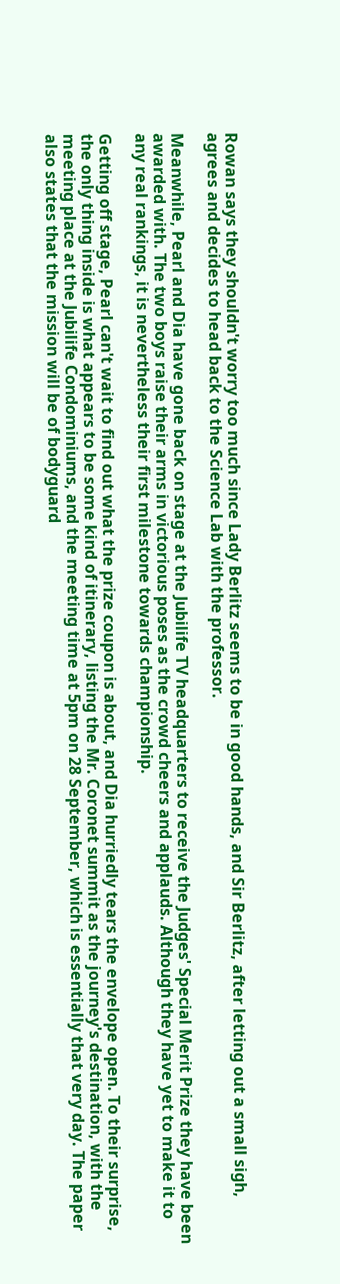Rowan says they shouldn't worry too much since Lady Berlitz seems to be in good hands, and Sir Berlitz, after letting out a small sigh, agrees and decides to head back to the Science Lab with the professor.

Meanwhile, Pearl and Dia have gone back on stage at the Jubilife TV headquarters to receive the Judges' Special Merit Prize they have been awarded with. The two boys raise their arms in victorious poses as the crowd cheers and applauds. Although they have yet to make it to any real rankings, it is nevertheless their first milestone towards championship.

Getting off stage, Pearl can't wait to find out what the prize coupon is about, and Dia hurriedly tears the envelope open. To their surprise, the only thing inside is what appears to be some kind of itinerary, listing the Mr. Coronet summit as the journey's destination, with the meeting place at the Jubilife Condominiums, and the meeting time at 5pm on 28 September, which is essentially that very day. The paper also states that the mission will be of bodyguard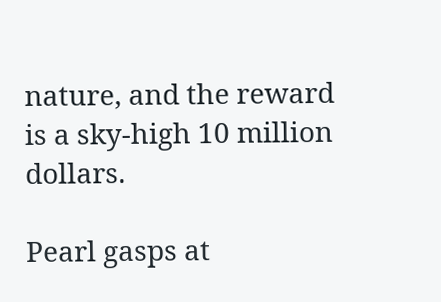nature, and the reward is a sky-high 10 million dollars.

Pearl gasps at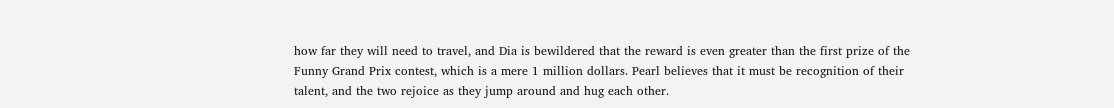how far they will need to travel, and Dia is bewildered that the reward is even greater than the first prize of the Funny Grand Prix contest, which is a mere 1 million dollars. Pearl believes that it must be recognition of their talent, and the two rejoice as they jump around and hug each other.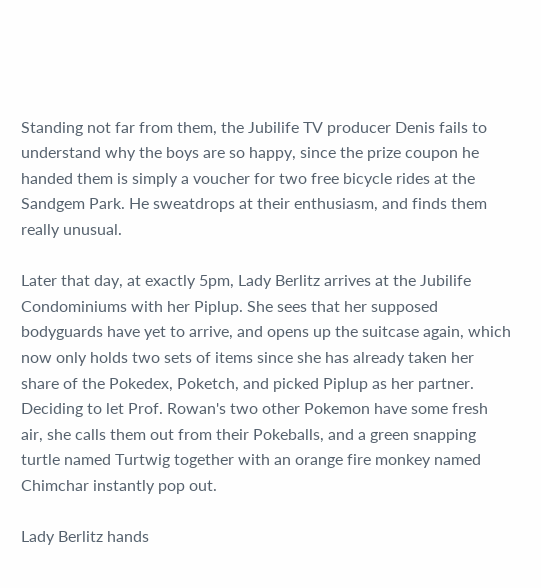Standing not far from them, the Jubilife TV producer Denis fails to understand why the boys are so happy, since the prize coupon he handed them is simply a voucher for two free bicycle rides at the Sandgem Park. He sweatdrops at their enthusiasm, and finds them really unusual.

Later that day, at exactly 5pm, Lady Berlitz arrives at the Jubilife Condominiums with her Piplup. She sees that her supposed bodyguards have yet to arrive, and opens up the suitcase again, which now only holds two sets of items since she has already taken her share of the Pokedex, Poketch, and picked Piplup as her partner. Deciding to let Prof. Rowan's two other Pokemon have some fresh air, she calls them out from their Pokeballs, and a green snapping turtle named Turtwig together with an orange fire monkey named Chimchar instantly pop out.

Lady Berlitz hands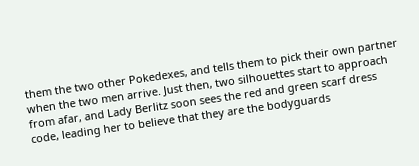them the two other Pokedexes, and tells them to pick their own partner when the two men arrive. Just then, two silhouettes start to approach from afar, and Lady Berlitz soon sees the red and green scarf dress code, leading her to believe that they are the bodyguards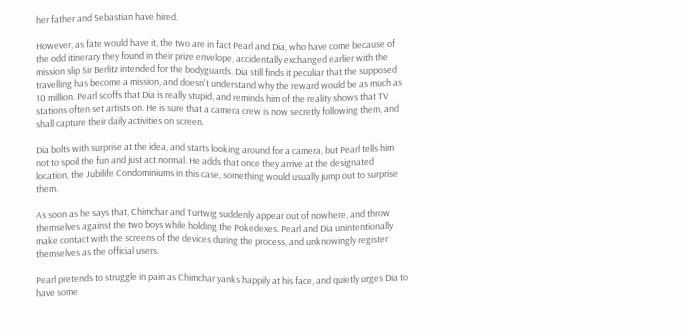her father and Sebastian have hired.

However, as fate would have it, the two are in fact Pearl and Dia, who have come because of the odd itinerary they found in their prize envelope, accidentally exchanged earlier with the mission slip Sir Berlitz intended for the bodyguards. Dia still finds it peculiar that the supposed travelling has become a mission, and doesn't understand why the reward would be as much as 10 million. Pearl scoffs that Dia is really stupid, and reminds him of the reality shows that TV stations often set artists on. He is sure that a camera crew is now secretly following them, and shall capture their daily activities on screen.

Dia bolts with surprise at the idea, and starts looking around for a camera, but Pearl tells him not to spoil the fun and just act normal. He adds that once they arrive at the designated location, the Jubilife Condominiums in this case, something would usually jump out to surprise them.

As soon as he says that, Chimchar and Turtwig suddenly appear out of nowhere, and throw themselves against the two boys while holding the Pokedexes. Pearl and Dia unintentionally make contact with the screens of the devices during the process, and unknowingly register themselves as the official users.

Pearl pretends to struggle in pain as Chimchar yanks happily at his face, and quietly urges Dia to have some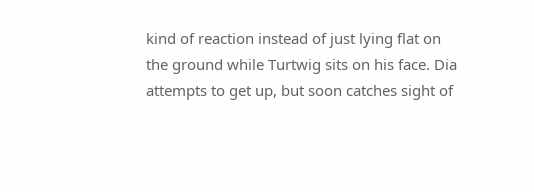kind of reaction instead of just lying flat on the ground while Turtwig sits on his face. Dia attempts to get up, but soon catches sight of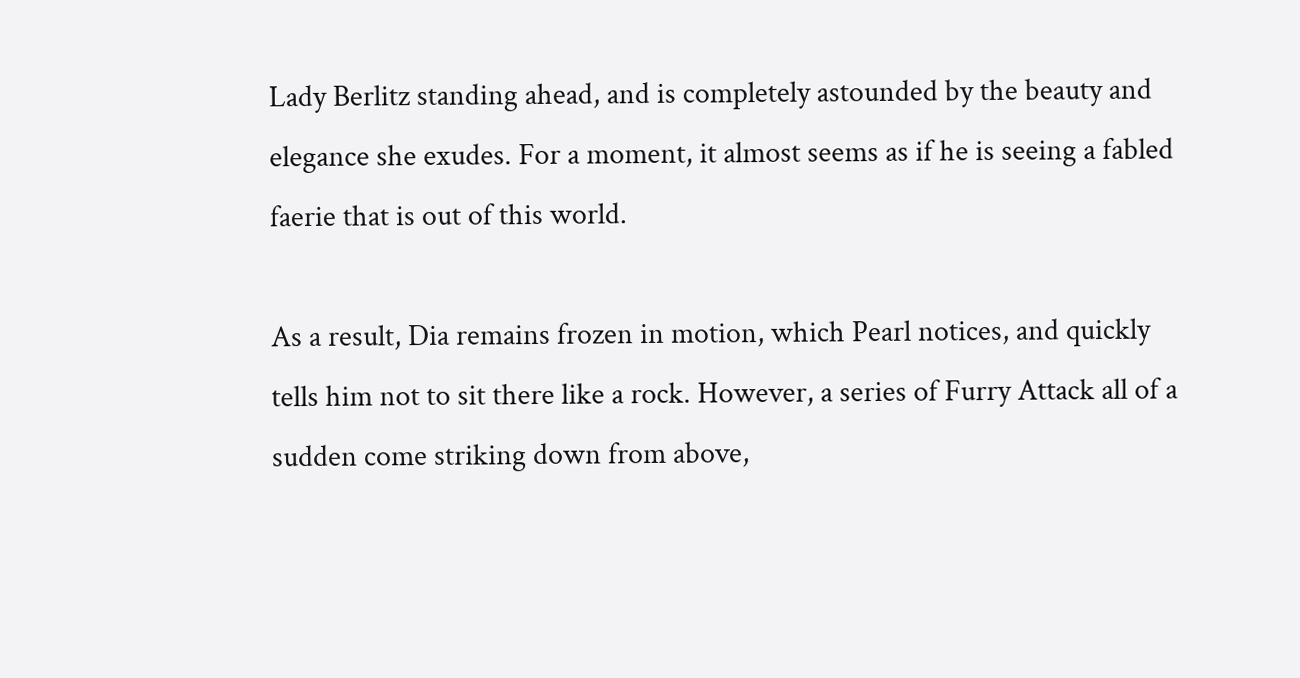Lady Berlitz standing ahead, and is completely astounded by the beauty and elegance she exudes. For a moment, it almost seems as if he is seeing a fabled faerie that is out of this world.

As a result, Dia remains frozen in motion, which Pearl notices, and quickly tells him not to sit there like a rock. However, a series of Furry Attack all of a sudden come striking down from above,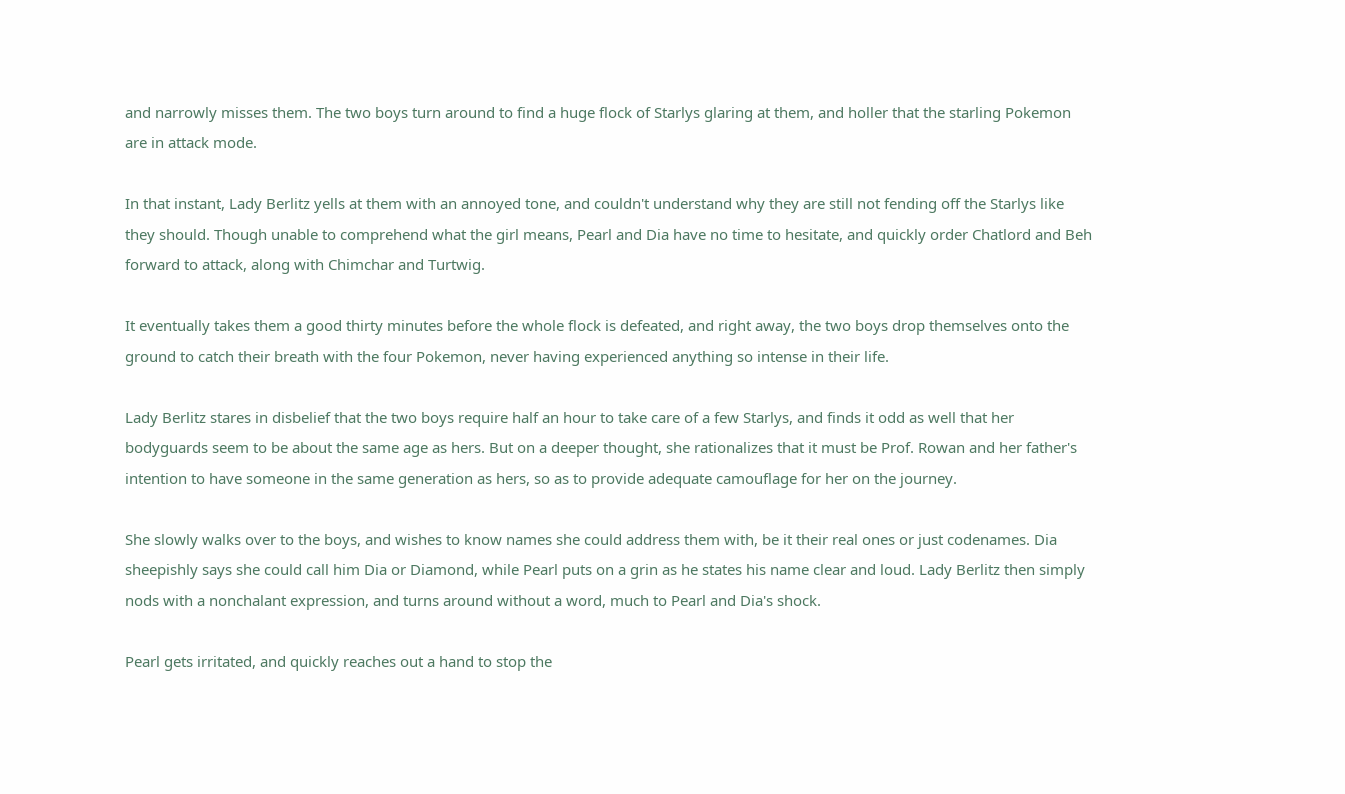and narrowly misses them. The two boys turn around to find a huge flock of Starlys glaring at them, and holler that the starling Pokemon are in attack mode.

In that instant, Lady Berlitz yells at them with an annoyed tone, and couldn't understand why they are still not fending off the Starlys like they should. Though unable to comprehend what the girl means, Pearl and Dia have no time to hesitate, and quickly order Chatlord and Beh forward to attack, along with Chimchar and Turtwig.

It eventually takes them a good thirty minutes before the whole flock is defeated, and right away, the two boys drop themselves onto the ground to catch their breath with the four Pokemon, never having experienced anything so intense in their life.

Lady Berlitz stares in disbelief that the two boys require half an hour to take care of a few Starlys, and finds it odd as well that her bodyguards seem to be about the same age as hers. But on a deeper thought, she rationalizes that it must be Prof. Rowan and her father's intention to have someone in the same generation as hers, so as to provide adequate camouflage for her on the journey.

She slowly walks over to the boys, and wishes to know names she could address them with, be it their real ones or just codenames. Dia sheepishly says she could call him Dia or Diamond, while Pearl puts on a grin as he states his name clear and loud. Lady Berlitz then simply nods with a nonchalant expression, and turns around without a word, much to Pearl and Dia's shock.

Pearl gets irritated, and quickly reaches out a hand to stop the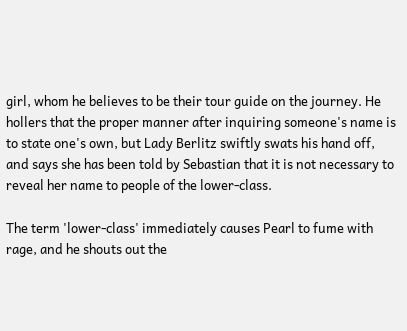girl, whom he believes to be their tour guide on the journey. He hollers that the proper manner after inquiring someone's name is to state one's own, but Lady Berlitz swiftly swats his hand off, and says she has been told by Sebastian that it is not necessary to reveal her name to people of the lower-class.

The term 'lower-class' immediately causes Pearl to fume with rage, and he shouts out the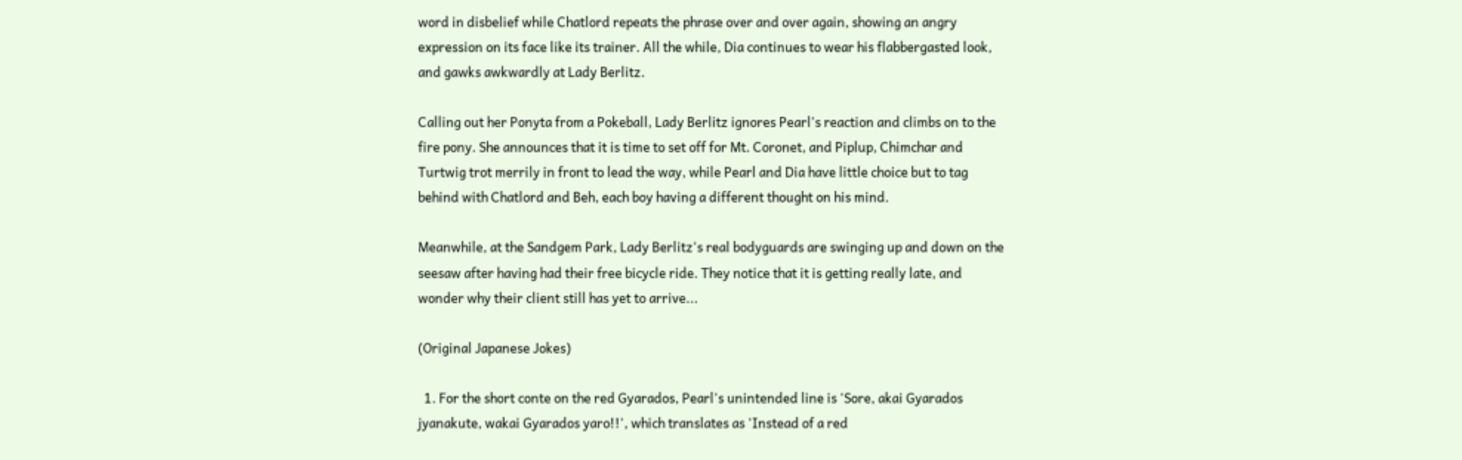word in disbelief while Chatlord repeats the phrase over and over again, showing an angry expression on its face like its trainer. All the while, Dia continues to wear his flabbergasted look, and gawks awkwardly at Lady Berlitz.

Calling out her Ponyta from a Pokeball, Lady Berlitz ignores Pearl's reaction and climbs on to the fire pony. She announces that it is time to set off for Mt. Coronet, and Piplup, Chimchar and Turtwig trot merrily in front to lead the way, while Pearl and Dia have little choice but to tag behind with Chatlord and Beh, each boy having a different thought on his mind.

Meanwhile, at the Sandgem Park, Lady Berlitz's real bodyguards are swinging up and down on the seesaw after having had their free bicycle ride. They notice that it is getting really late, and wonder why their client still has yet to arrive...

(Original Japanese Jokes)

  1. For the short conte on the red Gyarados, Pearl's unintended line is 'Sore, akai Gyarados jyanakute, wakai Gyarados yaro!!', which translates as 'Instead of a red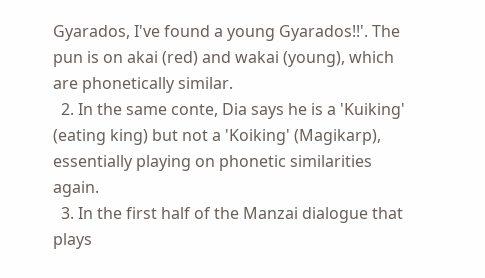Gyarados, I've found a young Gyarados!!'. The pun is on akai (red) and wakai (young), which are phonetically similar.
  2. In the same conte, Dia says he is a 'Kuiking' (eating king) but not a 'Koiking' (Magikarp), essentially playing on phonetic similarities again.
  3. In the first half of the Manzai dialogue that plays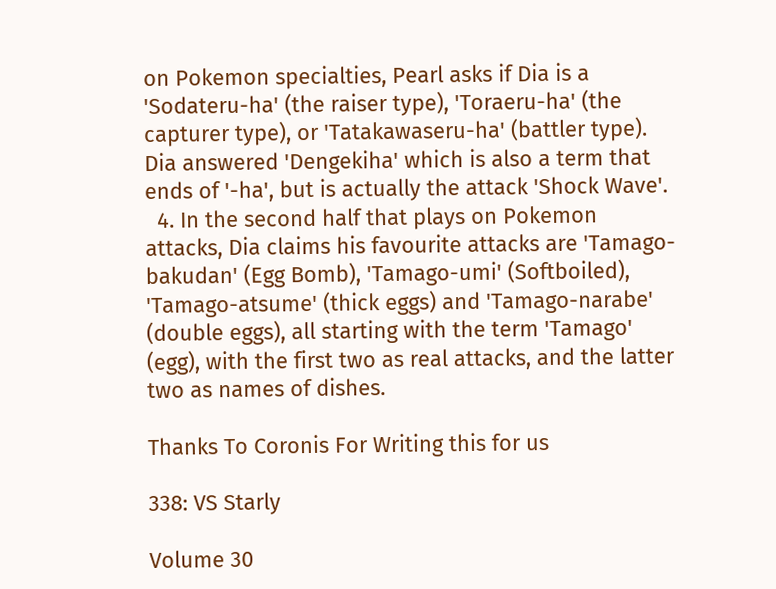on Pokemon specialties, Pearl asks if Dia is a 'Sodateru-ha' (the raiser type), 'Toraeru-ha' (the capturer type), or 'Tatakawaseru-ha' (battler type). Dia answered 'Dengekiha' which is also a term that ends of '-ha', but is actually the attack 'Shock Wave'.
  4. In the second half that plays on Pokemon attacks, Dia claims his favourite attacks are 'Tamago-bakudan' (Egg Bomb), 'Tamago-umi' (Softboiled), 'Tamago-atsume' (thick eggs) and 'Tamago-narabe' (double eggs), all starting with the term 'Tamago' (egg), with the first two as real attacks, and the latter two as names of dishes.

Thanks To Coronis For Writing this for us

338: VS Starly

Volume 30